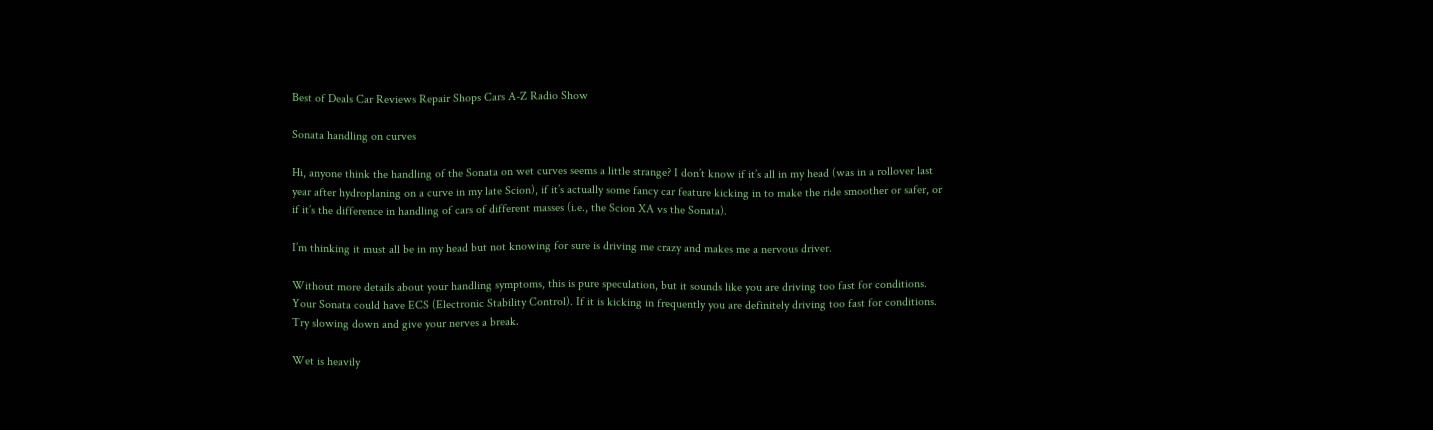Best of Deals Car Reviews Repair Shops Cars A-Z Radio Show

Sonata handling on curves

Hi, anyone think the handling of the Sonata on wet curves seems a little strange? I don’t know if it’s all in my head (was in a rollover last year after hydroplaning on a curve in my late Scion), if it’s actually some fancy car feature kicking in to make the ride smoother or safer, or if it’s the difference in handling of cars of different masses (i.e., the Scion XA vs the Sonata).

I’m thinking it must all be in my head but not knowing for sure is driving me crazy and makes me a nervous driver.

Without more details about your handling symptoms, this is pure speculation, but it sounds like you are driving too fast for conditions. Your Sonata could have ECS (Electronic Stability Control). If it is kicking in frequently you are definitely driving too fast for conditions. Try slowing down and give your nerves a break.

Wet is heavily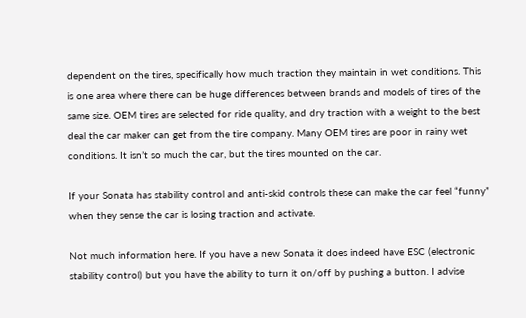dependent on the tires, specifically how much traction they maintain in wet conditions. This is one area where there can be huge differences between brands and models of tires of the same size. OEM tires are selected for ride quality, and dry traction with a weight to the best deal the car maker can get from the tire company. Many OEM tires are poor in rainy wet conditions. It isn’t so much the car, but the tires mounted on the car.

If your Sonata has stability control and anti-skid controls these can make the car feel “funny” when they sense the car is losing traction and activate.

Not much information here. If you have a new Sonata it does indeed have ESC (electronic stability control) but you have the ability to turn it on/off by pushing a button. I advise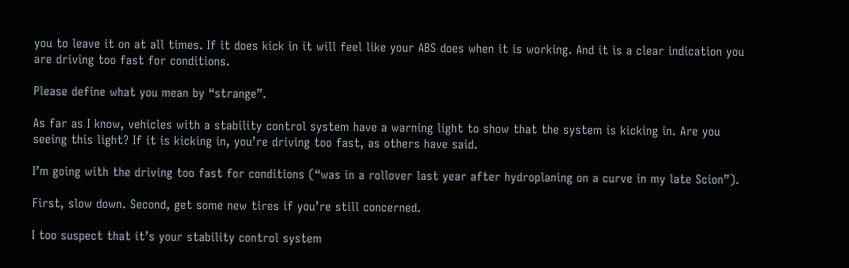you to leave it on at all times. If it does kick in it will feel like your ABS does when it is working. And it is a clear indication you are driving too fast for conditions.

Please define what you mean by “strange”.

As far as I know, vehicles with a stability control system have a warning light to show that the system is kicking in. Are you seeing this light? If it is kicking in, you’re driving too fast, as others have said.

I’m going with the driving too fast for conditions (“was in a rollover last year after hydroplaning on a curve in my late Scion”).

First, slow down. Second, get some new tires if you’re still concerned.

I too suspect that it’s your stability control system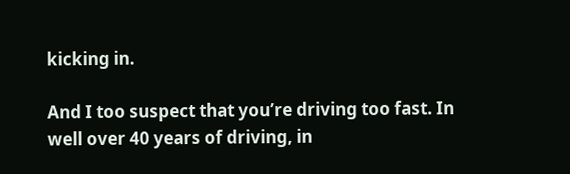kicking in.

And I too suspect that you’re driving too fast. In well over 40 years of driving, in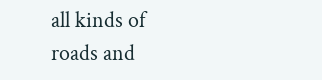all kinds of roads and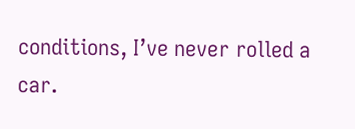conditions, I’ve never rolled a car.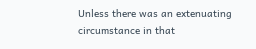Unless there was an extenuating circumstance in that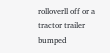rolloverll off or a tractor trailer bumped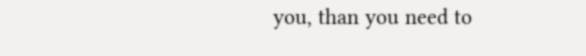you, than you need to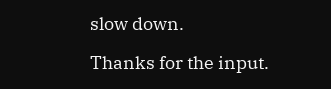slow down.

Thanks for the input.